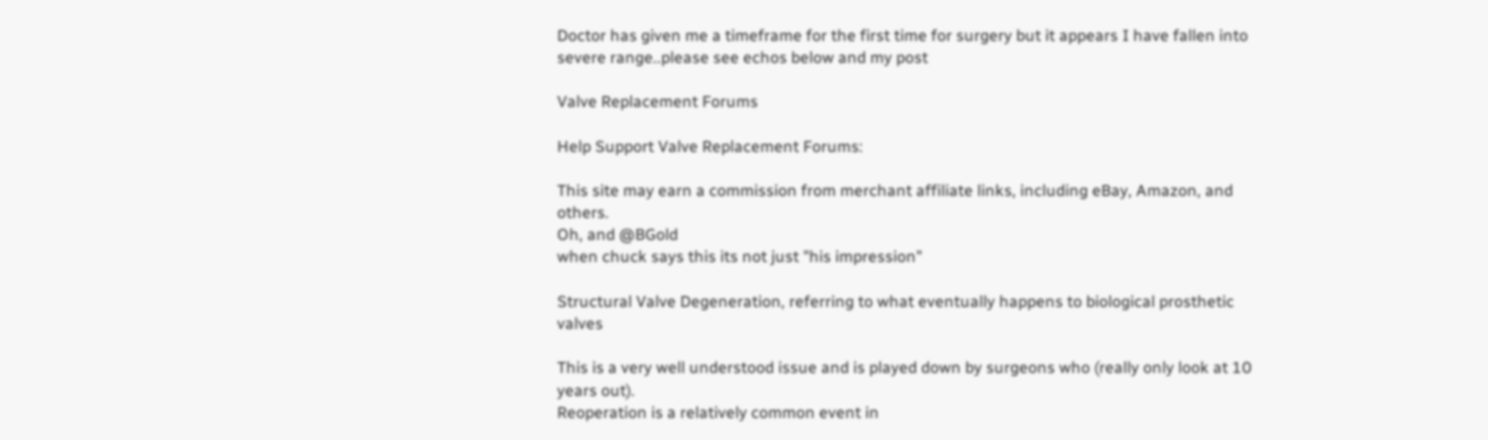Doctor has given me a timeframe for the first time for surgery but it appears I have fallen into severe range..please see echos below and my post

Valve Replacement Forums

Help Support Valve Replacement Forums:

This site may earn a commission from merchant affiliate links, including eBay, Amazon, and others.
Oh, and @BGold
when chuck says this its not just "his impression"

Structural Valve Degeneration, referring to what eventually happens to biological prosthetic valves

This is a very well understood issue and is played down by surgeons who (really only look at 10 years out).
Reoperation is a relatively common event in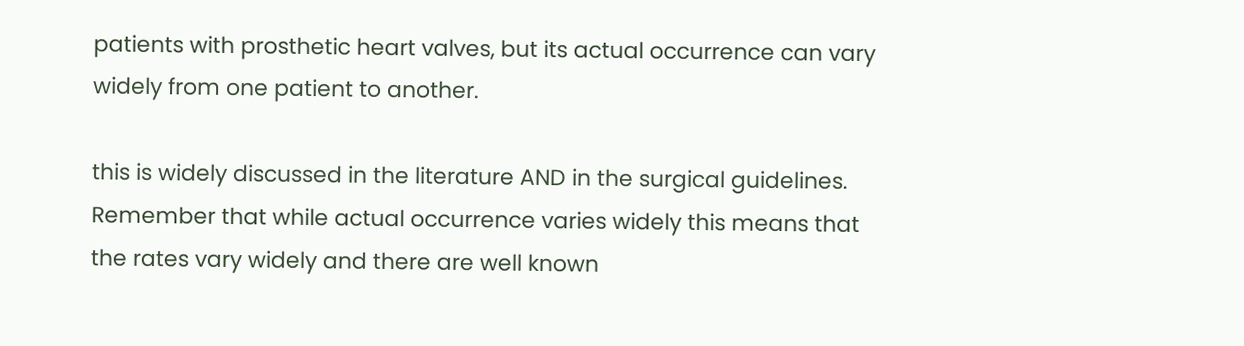patients with prosthetic heart valves, but its actual occurrence can vary widely from one patient to another.

this is widely discussed in the literature AND in the surgical guidelines. Remember that while actual occurrence varies widely this means that the rates vary widely and there are well known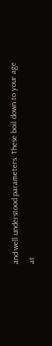and well understood parameters. These boil down to your age at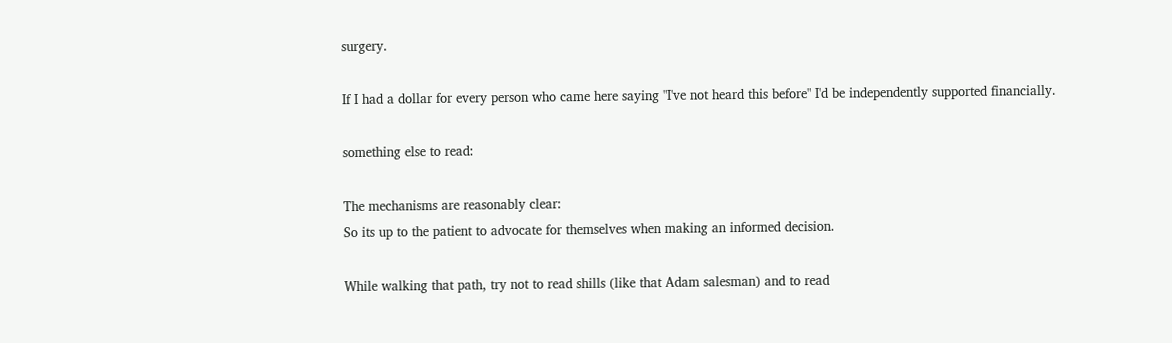surgery.

If I had a dollar for every person who came here saying "I've not heard this before" I'd be independently supported financially.

something else to read:

The mechanisms are reasonably clear:
So its up to the patient to advocate for themselves when making an informed decision.

While walking that path, try not to read shills (like that Adam salesman) and to read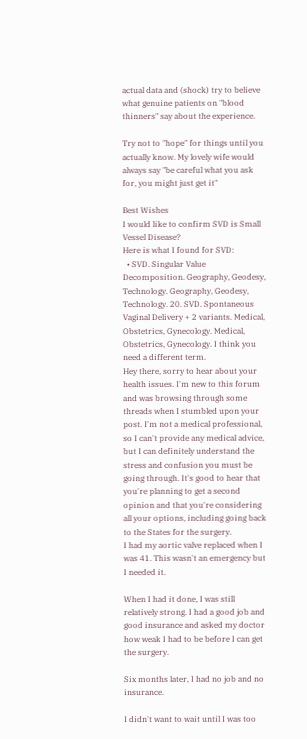actual data and (shock) try to believe what genuine patients on "blood thinners" say about the experience.

Try not to "hope" for things until you actually know. My lovely wife would always say "be careful what you ask for, you might just get it"

Best Wishes
I would like to confirm SVD is Small Vessel Disease?
Here is what I found for SVD:
  • SVD. Singular Value Decomposition. Geography, Geodesy, Technology. Geography, Geodesy, Technology. 20. SVD. Spontaneous Vaginal Delivery + 2 variants. Medical, Obstetrics, Gynecology. Medical, Obstetrics, Gynecology. I think you need a different term.
Hey there, sorry to hear about your health issues. I'm new to this forum and was browsing through some threads when I stumbled upon your post. I'm not a medical professional, so I can't provide any medical advice, but I can definitely understand the stress and confusion you must be going through. It's good to hear that you're planning to get a second opinion and that you're considering all your options, including going back to the States for the surgery.
I had my aortic valve replaced when I was 41. This wasn't an emergency but I needed it.

When I had it done, I was still relatively strong. I had a good job and good insurance and asked my doctor how weak I had to be before I can get the surgery.

Six months later, I had no job and no insurance.

I didn't want to wait until I was too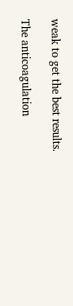weak to get the best results.

The anticoagulation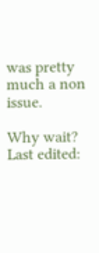was pretty much a non issue.

Why wait?
Last edited: